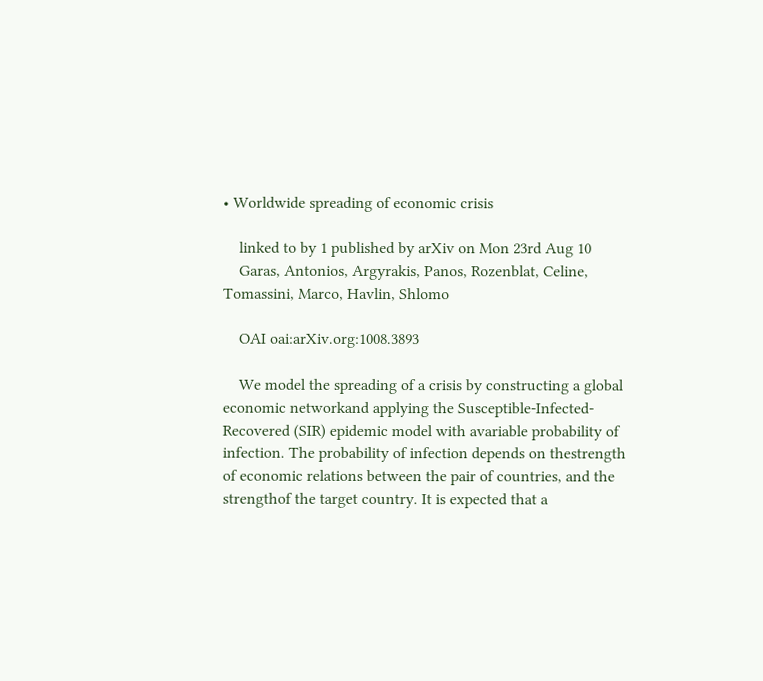• Worldwide spreading of economic crisis

    linked to by 1 published by arXiv on Mon 23rd Aug 10
    Garas, Antonios, Argyrakis, Panos, Rozenblat, Celine, Tomassini, Marco, Havlin, Shlomo

    OAI oai:arXiv.org:1008.3893

    We model the spreading of a crisis by constructing a global economic networkand applying the Susceptible-Infected-Recovered (SIR) epidemic model with avariable probability of infection. The probability of infection depends on thestrength of economic relations between the pair of countries, and the strengthof the target country. It is expected that a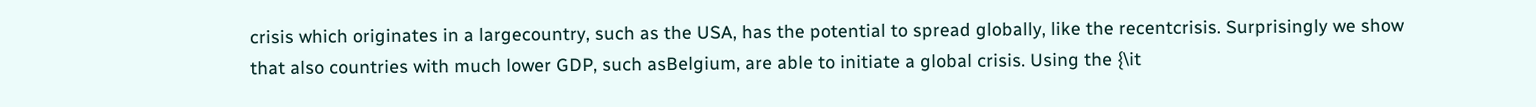crisis which originates in a largecountry, such as the USA, has the potential to spread globally, like the recentcrisis. Surprisingly we show that also countries with much lower GDP, such asBelgium, are able to initiate a global crisis. Using the {\it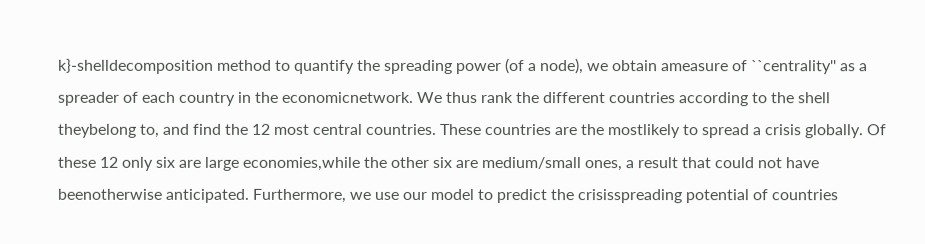k}-shelldecomposition method to quantify the spreading power (of a node), we obtain ameasure of ``centrality'' as a spreader of each country in the economicnetwork. We thus rank the different countries according to the shell theybelong to, and find the 12 most central countries. These countries are the mostlikely to spread a crisis globally. Of these 12 only six are large economies,while the other six are medium/small ones, a result that could not have beenotherwise anticipated. Furthermore, we use our model to predict the crisisspreading potential of countries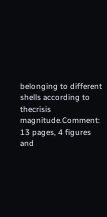belonging to different shells according to thecrisis magnitude.Comment: 13 pages, 4 figures and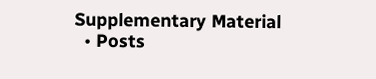Supplementary Material
  • Posts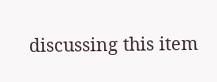discussing this item